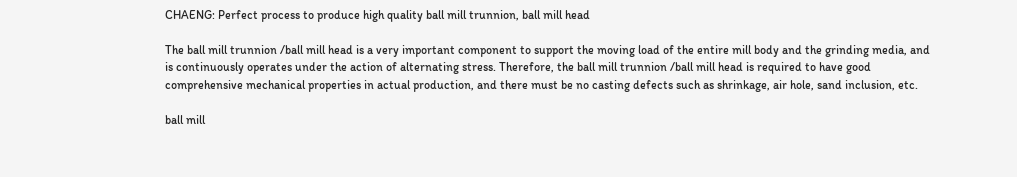CHAENG: Perfect process to produce high quality ball mill trunnion, ball mill head

The ball mill trunnion /ball mill head is a very important component to support the moving load of the entire mill body and the grinding media, and is continuously operates under the action of alternating stress. Therefore, the ball mill trunnion /ball mill head is required to have good comprehensive mechanical properties in actual production, and there must be no casting defects such as shrinkage, air hole, sand inclusion, etc.

ball mill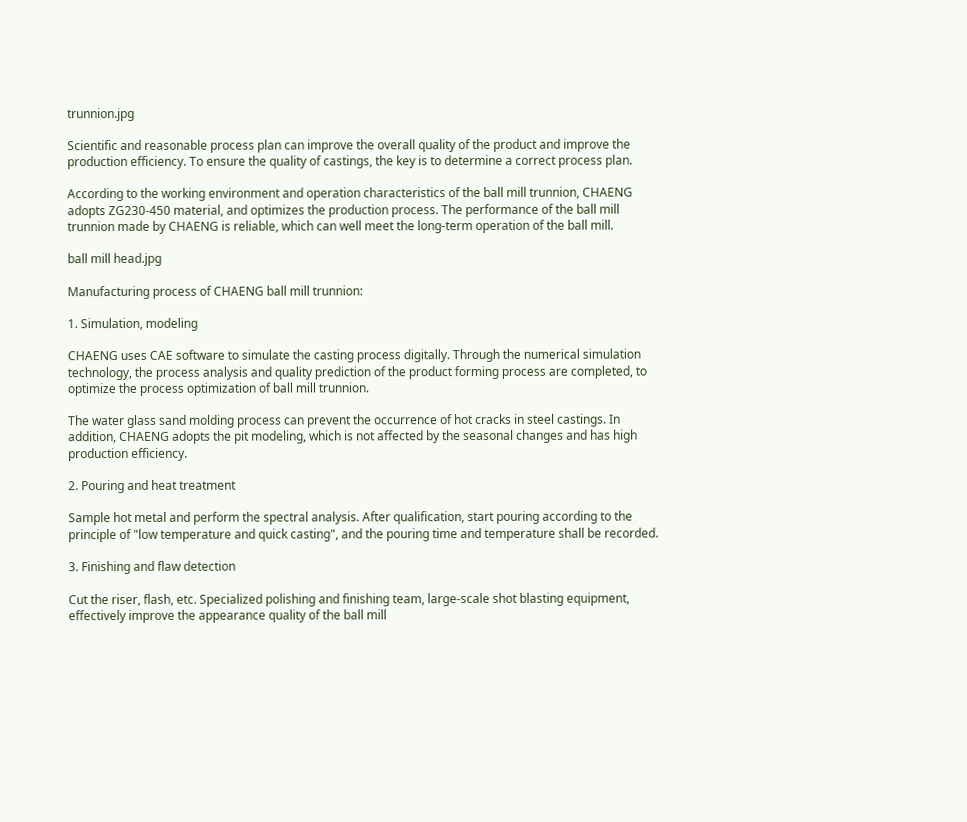trunnion.jpg

Scientific and reasonable process plan can improve the overall quality of the product and improve the production efficiency. To ensure the quality of castings, the key is to determine a correct process plan.

According to the working environment and operation characteristics of the ball mill trunnion, CHAENG adopts ZG230-450 material, and optimizes the production process. The performance of the ball mill trunnion made by CHAENG is reliable, which can well meet the long-term operation of the ball mill.

ball mill head.jpg

Manufacturing process of CHAENG ball mill trunnion:

1. Simulation, modeling

CHAENG uses CAE software to simulate the casting process digitally. Through the numerical simulation technology, the process analysis and quality prediction of the product forming process are completed, to optimize the process optimization of ball mill trunnion.

The water glass sand molding process can prevent the occurrence of hot cracks in steel castings. In addition, CHAENG adopts the pit modeling, which is not affected by the seasonal changes and has high production efficiency.

2. Pouring and heat treatment

Sample hot metal and perform the spectral analysis. After qualification, start pouring according to the principle of "low temperature and quick casting", and the pouring time and temperature shall be recorded.

3. Finishing and flaw detection

Cut the riser, flash, etc. Specialized polishing and finishing team, large-scale shot blasting equipment, effectively improve the appearance quality of the ball mill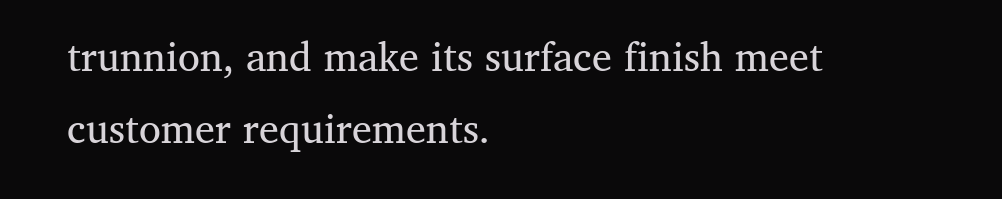trunnion, and make its surface finish meet customer requirements.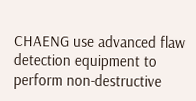CHAENG use advanced flaw detection equipment to perform non-destructive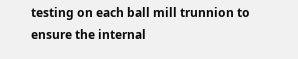testing on each ball mill trunnion to ensure the internal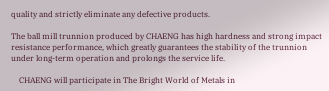quality and strictly eliminate any defective products.

The ball mill trunnion produced by CHAENG has high hardness and strong impact resistance performance, which greatly guarantees the stability of the trunnion under long-term operation and prolongs the service life.

    CHAENG will participate in The Bright World of Metals in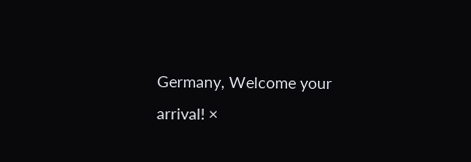Germany, Welcome your arrival! ×